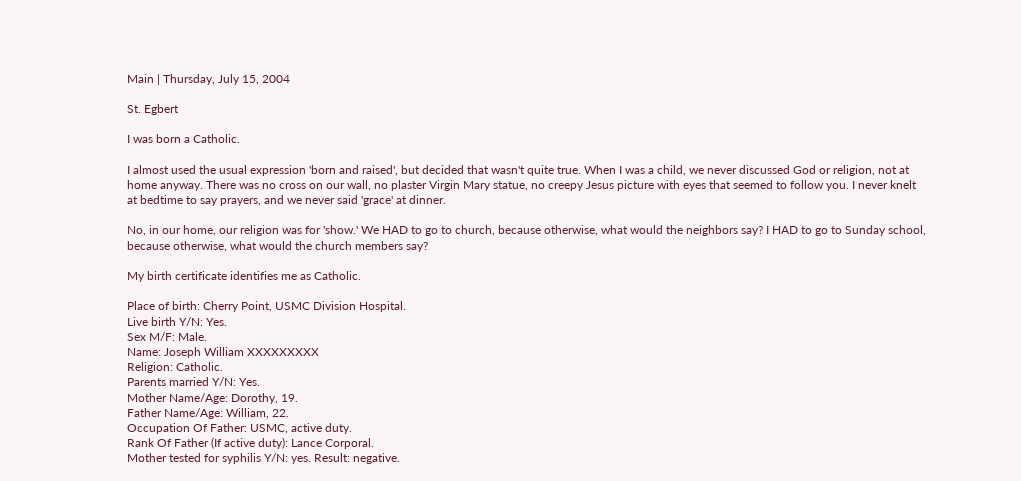Main | Thursday, July 15, 2004

St. Egbert

I was born a Catholic.

I almost used the usual expression 'born and raised', but decided that wasn't quite true. When I was a child, we never discussed God or religion, not at home anyway. There was no cross on our wall, no plaster Virgin Mary statue, no creepy Jesus picture with eyes that seemed to follow you. I never knelt at bedtime to say prayers, and we never said 'grace' at dinner.

No, in our home, our religion was for 'show.' We HAD to go to church, because otherwise, what would the neighbors say? I HAD to go to Sunday school, because otherwise, what would the church members say?

My birth certificate identifies me as Catholic.

Place of birth: Cherry Point, USMC Division Hospital.
Live birth Y/N: Yes.
Sex M/F: Male.
Name: Joseph William XXXXXXXXX
Religion: Catholic.
Parents married Y/N: Yes.
Mother Name/Age: Dorothy, 19.
Father Name/Age: William, 22.
Occupation Of Father: USMC, active duty.
Rank Of Father (If active duty): Lance Corporal.
Mother tested for syphilis Y/N: yes. Result: negative.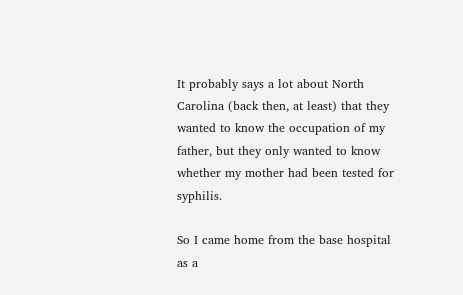It probably says a lot about North Carolina (back then, at least) that they wanted to know the occupation of my father, but they only wanted to know whether my mother had been tested for syphilis.

So I came home from the base hospital as a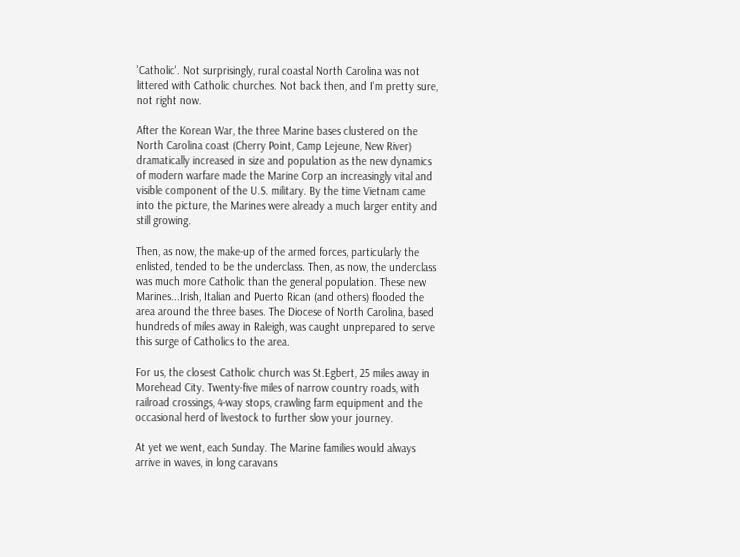'Catholic'. Not surprisingly, rural coastal North Carolina was not littered with Catholic churches. Not back then, and I'm pretty sure, not right now.

After the Korean War, the three Marine bases clustered on the North Carolina coast (Cherry Point, Camp Lejeune, New River) dramatically increased in size and population as the new dynamics of modern warfare made the Marine Corp an increasingly vital and visible component of the U.S. military. By the time Vietnam came into the picture, the Marines were already a much larger entity and still growing.

Then, as now, the make-up of the armed forces, particularly the enlisted, tended to be the underclass. Then, as now, the underclass was much more Catholic than the general population. These new Marines...Irish, Italian and Puerto Rican (and others) flooded the area around the three bases. The Diocese of North Carolina, based hundreds of miles away in Raleigh, was caught unprepared to serve this surge of Catholics to the area.

For us, the closest Catholic church was St.Egbert, 25 miles away in Morehead City. Twenty-five miles of narrow country roads, with railroad crossings, 4-way stops, crawling farm equipment and the occasional herd of livestock to further slow your journey.

At yet we went, each Sunday. The Marine families would always arrive in waves, in long caravans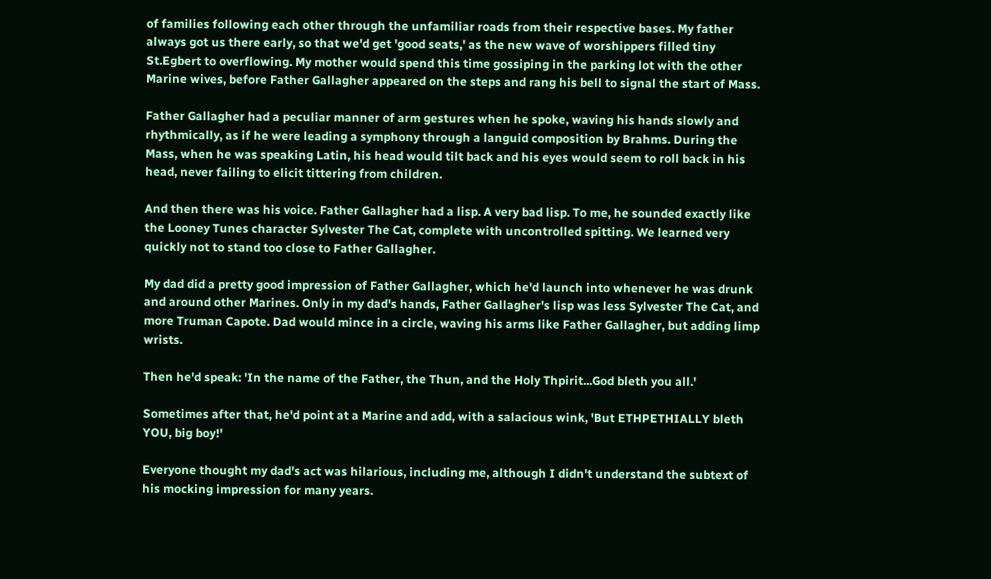of families following each other through the unfamiliar roads from their respective bases. My father always got us there early, so that we'd get 'good seats,' as the new wave of worshippers filled tiny St.Egbert to overflowing. My mother would spend this time gossiping in the parking lot with the other Marine wives, before Father Gallagher appeared on the steps and rang his bell to signal the start of Mass.

Father Gallagher had a peculiar manner of arm gestures when he spoke, waving his hands slowly and rhythmically, as if he were leading a symphony through a languid composition by Brahms. During the Mass, when he was speaking Latin, his head would tilt back and his eyes would seem to roll back in his head, never failing to elicit tittering from children.

And then there was his voice. Father Gallagher had a lisp. A very bad lisp. To me, he sounded exactly like the Looney Tunes character Sylvester The Cat, complete with uncontrolled spitting. We learned very quickly not to stand too close to Father Gallagher.

My dad did a pretty good impression of Father Gallagher, which he'd launch into whenever he was drunk and around other Marines. Only in my dad's hands, Father Gallagher's lisp was less Sylvester The Cat, and more Truman Capote. Dad would mince in a circle, waving his arms like Father Gallagher, but adding limp wrists.

Then he'd speak: 'In the name of the Father, the Thun, and the Holy Thpirit...God bleth you all.'

Sometimes after that, he'd point at a Marine and add, with a salacious wink, 'But ETHPETHIALLY bleth YOU, big boy!'

Everyone thought my dad's act was hilarious, including me, although I didn't understand the subtext of his mocking impression for many years.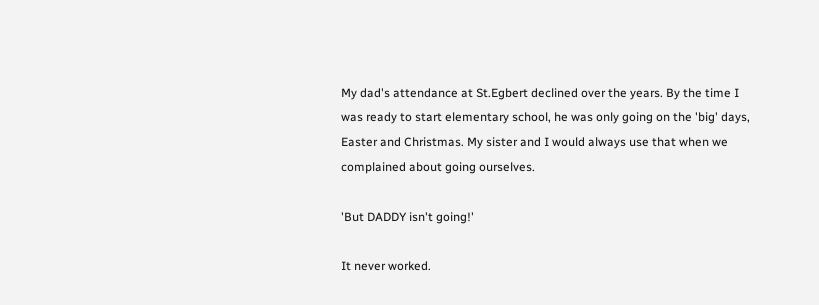My dad's attendance at St.Egbert declined over the years. By the time I was ready to start elementary school, he was only going on the 'big' days, Easter and Christmas. My sister and I would always use that when we complained about going ourselves.

'But DADDY isn't going!'

It never worked.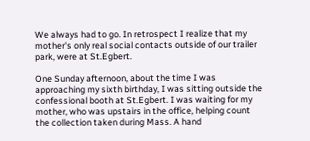We always had to go. In retrospect I realize that my mother's only real social contacts outside of our trailer park, were at St.Egbert.

One Sunday afternoon, about the time I was approaching my sixth birthday, I was sitting outside the confessional booth at St.Egbert. I was waiting for my mother, who was upstairs in the office, helping count the collection taken during Mass. A hand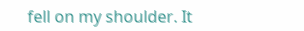fell on my shoulder. It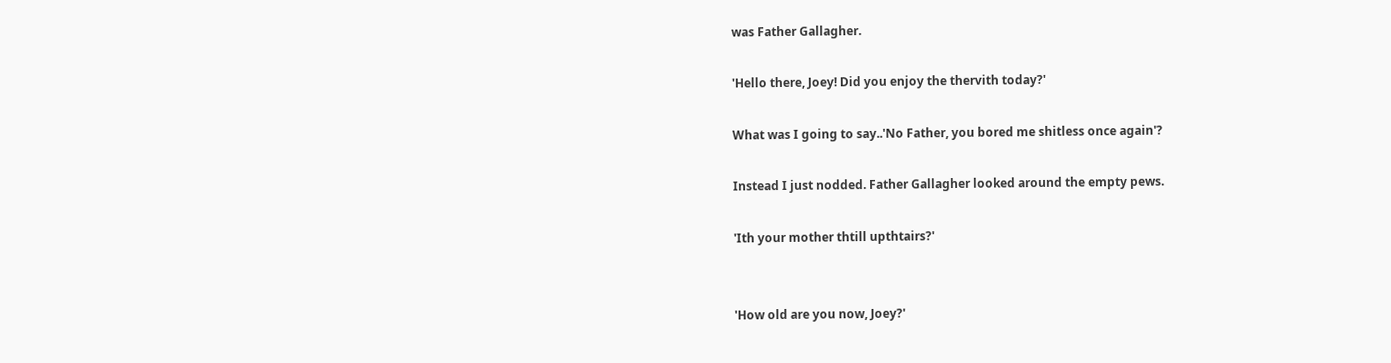was Father Gallagher.

'Hello there, Joey! Did you enjoy the thervith today?'

What was I going to say..'No Father, you bored me shitless once again'?

Instead I just nodded. Father Gallagher looked around the empty pews.

'Ith your mother thtill upthtairs?'


'How old are you now, Joey?'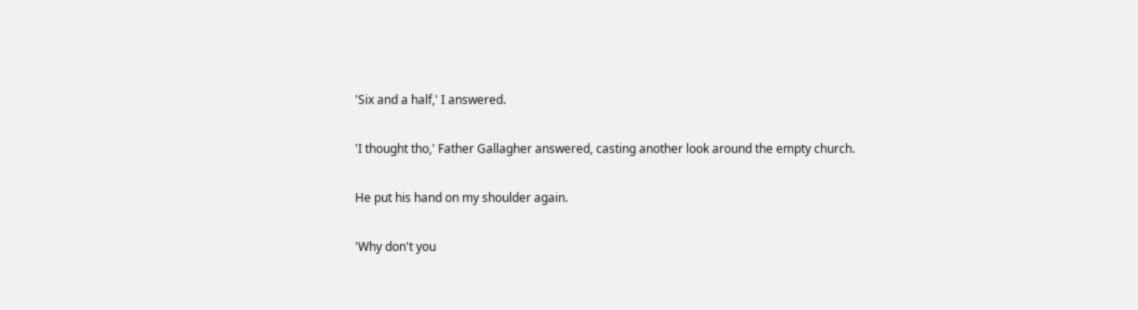'Six and a half,' I answered.

'I thought tho,' Father Gallagher answered, casting another look around the empty church.

He put his hand on my shoulder again.

'Why don't you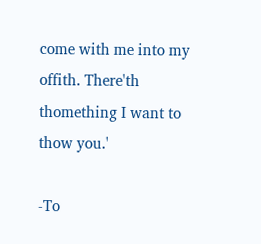come with me into my offith. There'th thomething I want to thow you.'

-To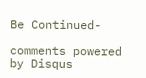Be Continued-

comments powered by Disqus